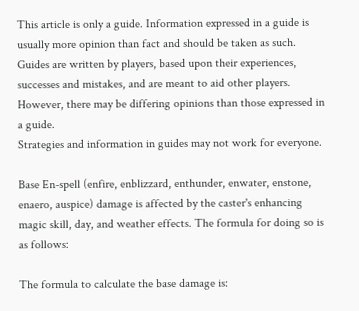This article is only a guide. Information expressed in a guide is usually more opinion than fact and should be taken as such. Guides are written by players, based upon their experiences, successes and mistakes, and are meant to aid other players. However, there may be differing opinions than those expressed in a guide.
Strategies and information in guides may not work for everyone.

Base En-spell (enfire, enblizzard, enthunder, enwater, enstone, enaero, auspice) damage is affected by the caster's enhancing magic skill, day, and weather effects. The formula for doing so is as follows:

The formula to calculate the base damage is: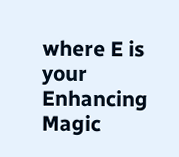where E is your Enhancing Magic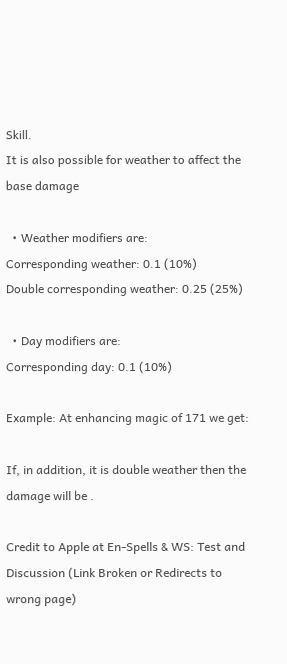Skill.
It is also possible for weather to affect the base damage

  • Weather modifiers are:
Corresponding weather: 0.1 (10%)
Double corresponding weather: 0.25 (25%)

  • Day modifiers are:
Corresponding day: 0.1 (10%)

Example: At enhancing magic of 171 we get:

If, in addition, it is double weather then the damage will be .

Credit to Apple at En-Spells & WS: Test and Discussion (Link Broken or Redirects to wrong page)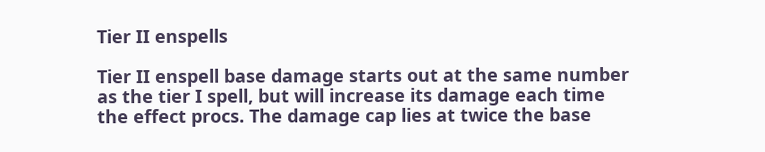Tier II enspells

Tier II enspell base damage starts out at the same number as the tier I spell, but will increase its damage each time the effect procs. The damage cap lies at twice the base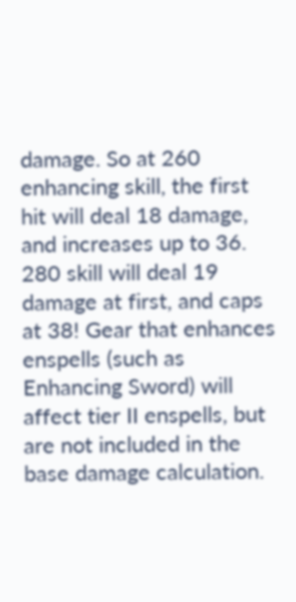damage. So at 260 enhancing skill, the first hit will deal 18 damage, and increases up to 36. 280 skill will deal 19 damage at first, and caps at 38! Gear that enhances enspells (such as Enhancing Sword) will affect tier II enspells, but are not included in the base damage calculation.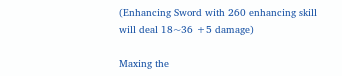(Enhancing Sword with 260 enhancing skill will deal 18~36 +5 damage)

Maxing the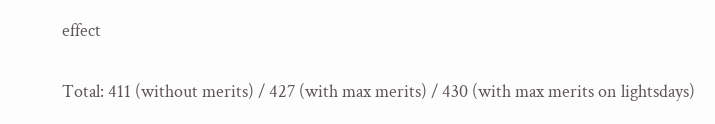effect

Total: 411 (without merits) / 427 (with max merits) / 430 (with max merits on lightsdays)